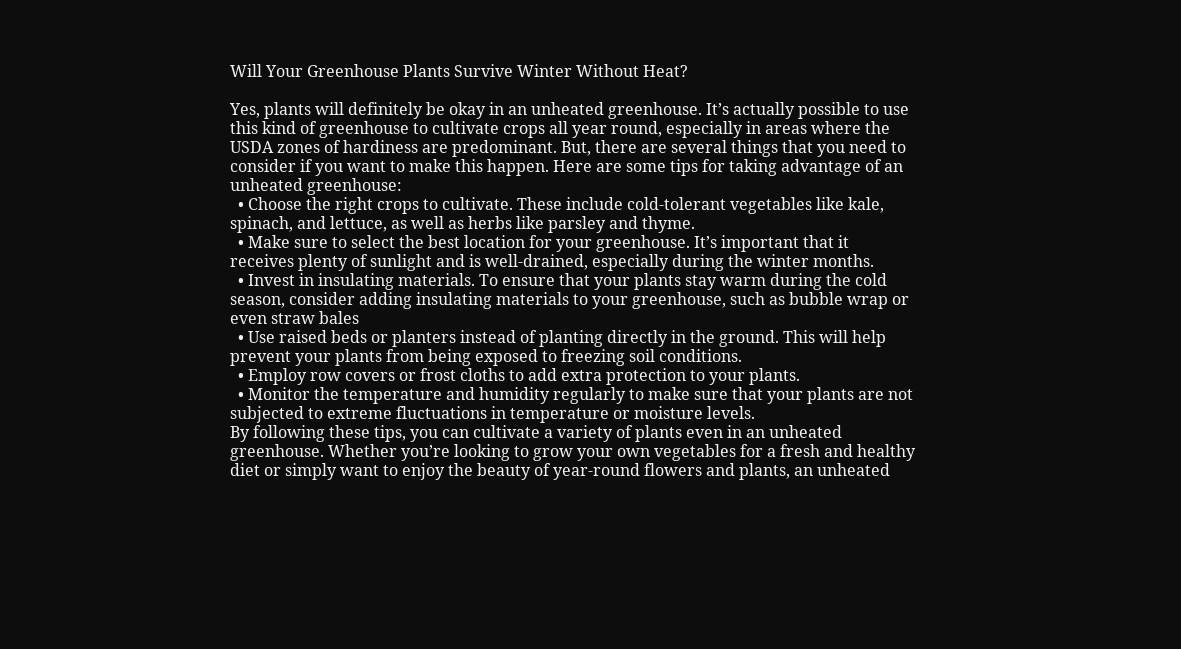Will Your Greenhouse Plants Survive Winter Without Heat?

Yes, plants will definitely be okay in an unheated greenhouse. It’s actually possible to use this kind of greenhouse to cultivate crops all year round, especially in areas where the USDA zones of hardiness are predominant. But, there are several things that you need to consider if you want to make this happen. Here are some tips for taking advantage of an unheated greenhouse:
  • Choose the right crops to cultivate. These include cold-tolerant vegetables like kale, spinach, and lettuce, as well as herbs like parsley and thyme.
  • Make sure to select the best location for your greenhouse. It’s important that it receives plenty of sunlight and is well-drained, especially during the winter months.
  • Invest in insulating materials. To ensure that your plants stay warm during the cold season, consider adding insulating materials to your greenhouse, such as bubble wrap or even straw bales
  • Use raised beds or planters instead of planting directly in the ground. This will help prevent your plants from being exposed to freezing soil conditions.
  • Employ row covers or frost cloths to add extra protection to your plants.
  • Monitor the temperature and humidity regularly to make sure that your plants are not subjected to extreme fluctuations in temperature or moisture levels.
By following these tips, you can cultivate a variety of plants even in an unheated greenhouse. Whether you’re looking to grow your own vegetables for a fresh and healthy diet or simply want to enjoy the beauty of year-round flowers and plants, an unheated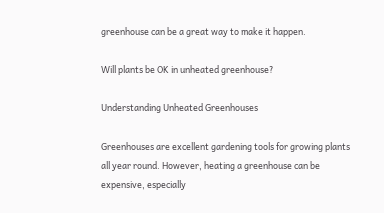greenhouse can be a great way to make it happen.

Will plants be OK in unheated greenhouse?

Understanding Unheated Greenhouses

Greenhouses are excellent gardening tools for growing plants all year round. However, heating a greenhouse can be expensive, especially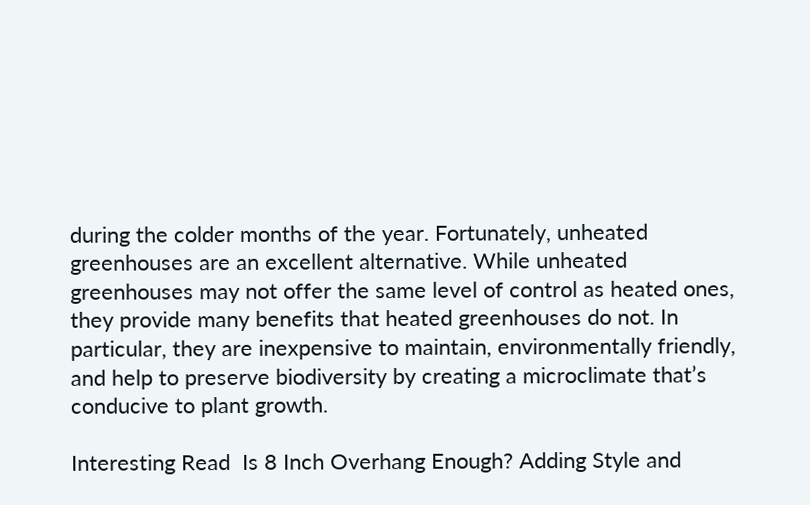during the colder months of the year. Fortunately, unheated greenhouses are an excellent alternative. While unheated greenhouses may not offer the same level of control as heated ones, they provide many benefits that heated greenhouses do not. In particular, they are inexpensive to maintain, environmentally friendly, and help to preserve biodiversity by creating a microclimate that’s conducive to plant growth.

Interesting Read  Is 8 Inch Overhang Enough? Adding Style and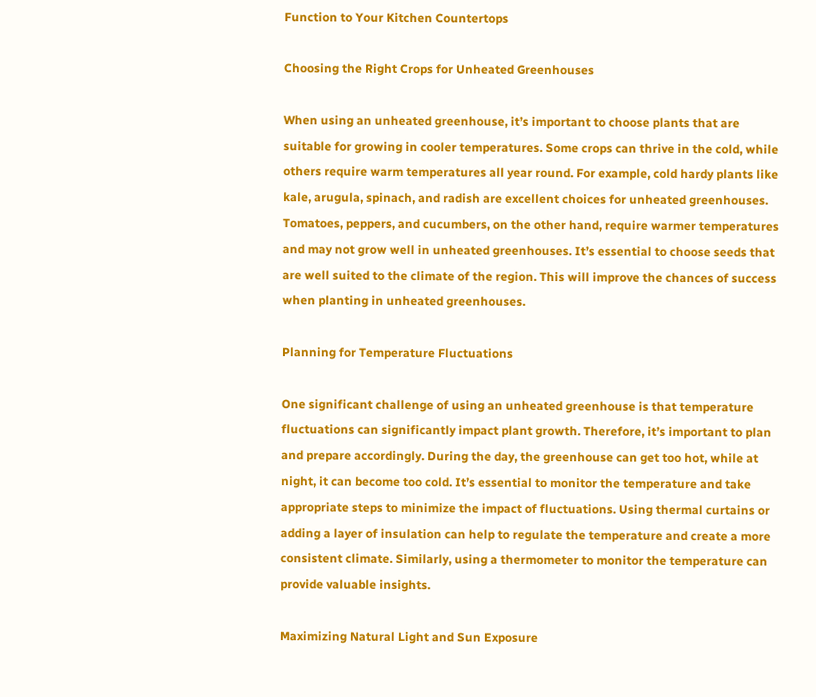Function to Your Kitchen Countertops

Choosing the Right Crops for Unheated Greenhouses

When using an unheated greenhouse, it’s important to choose plants that are suitable for growing in cooler temperatures. Some crops can thrive in the cold, while others require warm temperatures all year round. For example, cold hardy plants like kale, arugula, spinach, and radish are excellent choices for unheated greenhouses. Tomatoes, peppers, and cucumbers, on the other hand, require warmer temperatures and may not grow well in unheated greenhouses. It’s essential to choose seeds that are well suited to the climate of the region. This will improve the chances of success when planting in unheated greenhouses.

Planning for Temperature Fluctuations

One significant challenge of using an unheated greenhouse is that temperature fluctuations can significantly impact plant growth. Therefore, it’s important to plan and prepare accordingly. During the day, the greenhouse can get too hot, while at night, it can become too cold. It’s essential to monitor the temperature and take appropriate steps to minimize the impact of fluctuations. Using thermal curtains or adding a layer of insulation can help to regulate the temperature and create a more consistent climate. Similarly, using a thermometer to monitor the temperature can provide valuable insights.

Maximizing Natural Light and Sun Exposure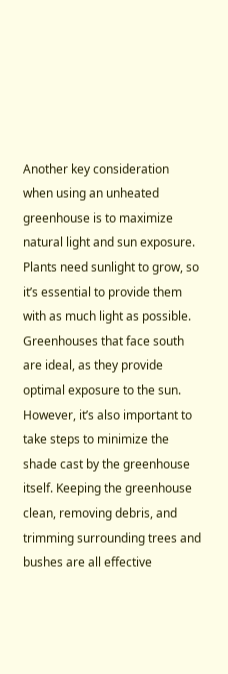Another key consideration when using an unheated greenhouse is to maximize natural light and sun exposure. Plants need sunlight to grow, so it’s essential to provide them with as much light as possible. Greenhouses that face south are ideal, as they provide optimal exposure to the sun. However, it’s also important to take steps to minimize the shade cast by the greenhouse itself. Keeping the greenhouse clean, removing debris, and trimming surrounding trees and bushes are all effective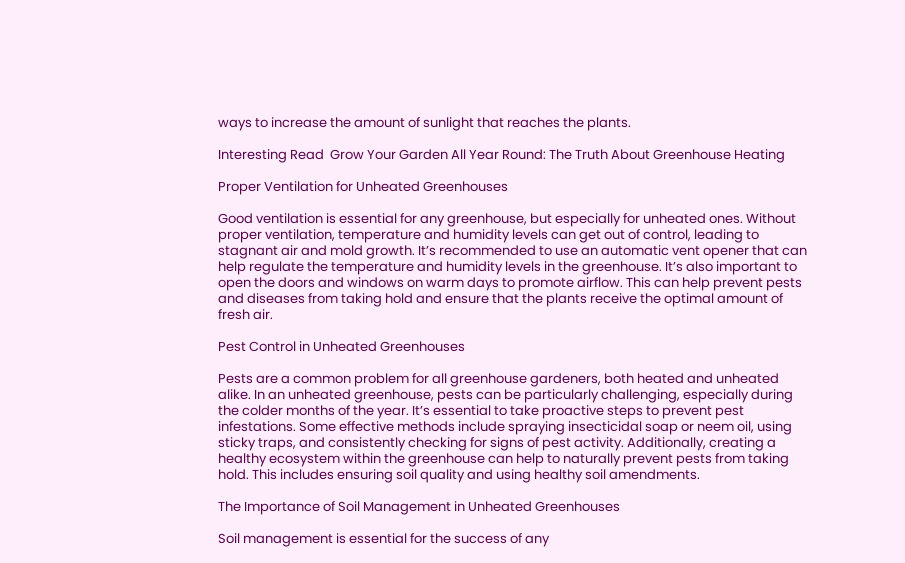ways to increase the amount of sunlight that reaches the plants.

Interesting Read  Grow Your Garden All Year Round: The Truth About Greenhouse Heating

Proper Ventilation for Unheated Greenhouses

Good ventilation is essential for any greenhouse, but especially for unheated ones. Without proper ventilation, temperature and humidity levels can get out of control, leading to stagnant air and mold growth. It’s recommended to use an automatic vent opener that can help regulate the temperature and humidity levels in the greenhouse. It’s also important to open the doors and windows on warm days to promote airflow. This can help prevent pests and diseases from taking hold and ensure that the plants receive the optimal amount of fresh air.

Pest Control in Unheated Greenhouses

Pests are a common problem for all greenhouse gardeners, both heated and unheated alike. In an unheated greenhouse, pests can be particularly challenging, especially during the colder months of the year. It’s essential to take proactive steps to prevent pest infestations. Some effective methods include spraying insecticidal soap or neem oil, using sticky traps, and consistently checking for signs of pest activity. Additionally, creating a healthy ecosystem within the greenhouse can help to naturally prevent pests from taking hold. This includes ensuring soil quality and using healthy soil amendments.

The Importance of Soil Management in Unheated Greenhouses

Soil management is essential for the success of any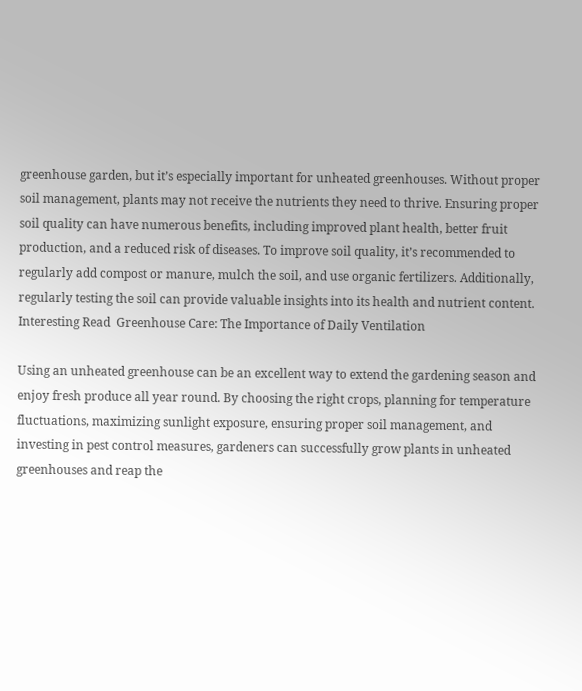greenhouse garden, but it’s especially important for unheated greenhouses. Without proper soil management, plants may not receive the nutrients they need to thrive. Ensuring proper soil quality can have numerous benefits, including improved plant health, better fruit production, and a reduced risk of diseases. To improve soil quality, it’s recommended to regularly add compost or manure, mulch the soil, and use organic fertilizers. Additionally, regularly testing the soil can provide valuable insights into its health and nutrient content.
Interesting Read  Greenhouse Care: The Importance of Daily Ventilation

Using an unheated greenhouse can be an excellent way to extend the gardening season and enjoy fresh produce all year round. By choosing the right crops, planning for temperature fluctuations, maximizing sunlight exposure, ensuring proper soil management, and investing in pest control measures, gardeners can successfully grow plants in unheated greenhouses and reap the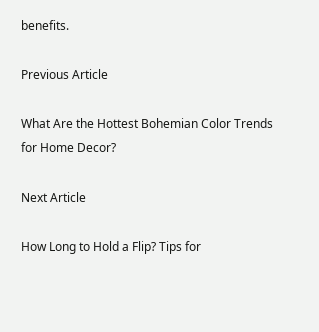benefits.

Previous Article

What Are the Hottest Bohemian Color Trends for Home Decor?

Next Article

How Long to Hold a Flip? Tips for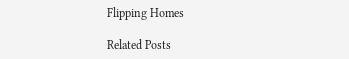Flipping Homes

Related Posts